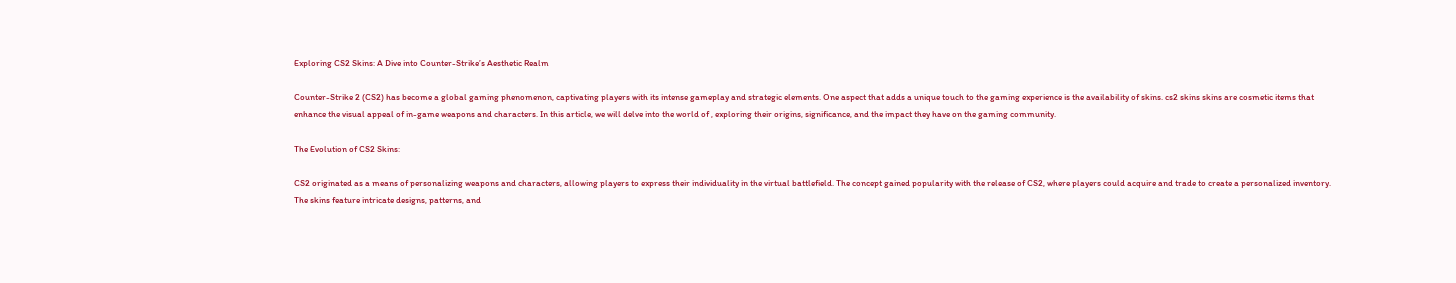Exploring CS2 Skins: A Dive into Counter-Strike’s Aesthetic Realm

Counter-Strike 2 (CS2) has become a global gaming phenomenon, captivating players with its intense gameplay and strategic elements. One aspect that adds a unique touch to the gaming experience is the availability of skins. cs2 skins skins are cosmetic items that enhance the visual appeal of in-game weapons and characters. In this article, we will delve into the world of , exploring their origins, significance, and the impact they have on the gaming community.

The Evolution of CS2 Skins:

CS2 originated as a means of personalizing weapons and characters, allowing players to express their individuality in the virtual battlefield. The concept gained popularity with the release of CS2, where players could acquire and trade to create a personalized inventory. The skins feature intricate designs, patterns, and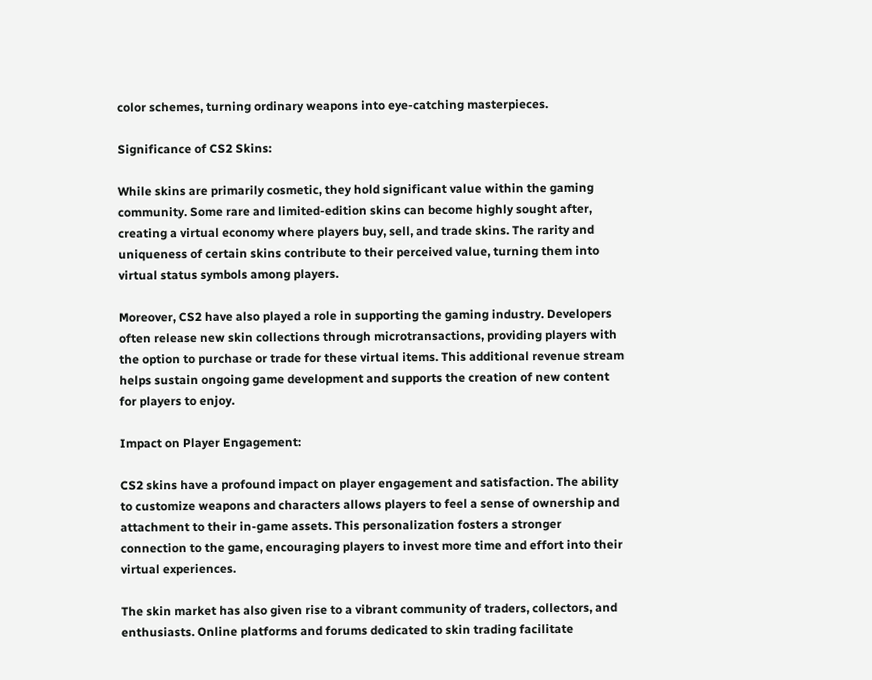color schemes, turning ordinary weapons into eye-catching masterpieces.

Significance of CS2 Skins:

While skins are primarily cosmetic, they hold significant value within the gaming community. Some rare and limited-edition skins can become highly sought after, creating a virtual economy where players buy, sell, and trade skins. The rarity and uniqueness of certain skins contribute to their perceived value, turning them into virtual status symbols among players.

Moreover, CS2 have also played a role in supporting the gaming industry. Developers often release new skin collections through microtransactions, providing players with the option to purchase or trade for these virtual items. This additional revenue stream helps sustain ongoing game development and supports the creation of new content for players to enjoy.

Impact on Player Engagement:

CS2 skins have a profound impact on player engagement and satisfaction. The ability to customize weapons and characters allows players to feel a sense of ownership and attachment to their in-game assets. This personalization fosters a stronger connection to the game, encouraging players to invest more time and effort into their virtual experiences.

The skin market has also given rise to a vibrant community of traders, collectors, and enthusiasts. Online platforms and forums dedicated to skin trading facilitate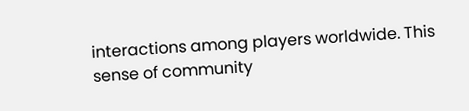interactions among players worldwide. This sense of community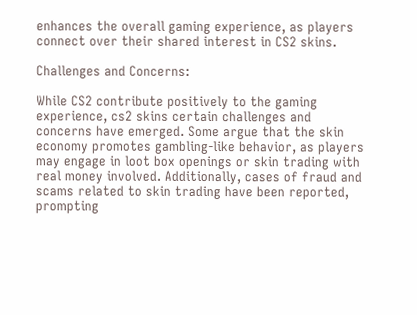enhances the overall gaming experience, as players connect over their shared interest in CS2 skins.

Challenges and Concerns:

While CS2 contribute positively to the gaming experience, cs2 skins certain challenges and concerns have emerged. Some argue that the skin economy promotes gambling-like behavior, as players may engage in loot box openings or skin trading with real money involved. Additionally, cases of fraud and scams related to skin trading have been reported, prompting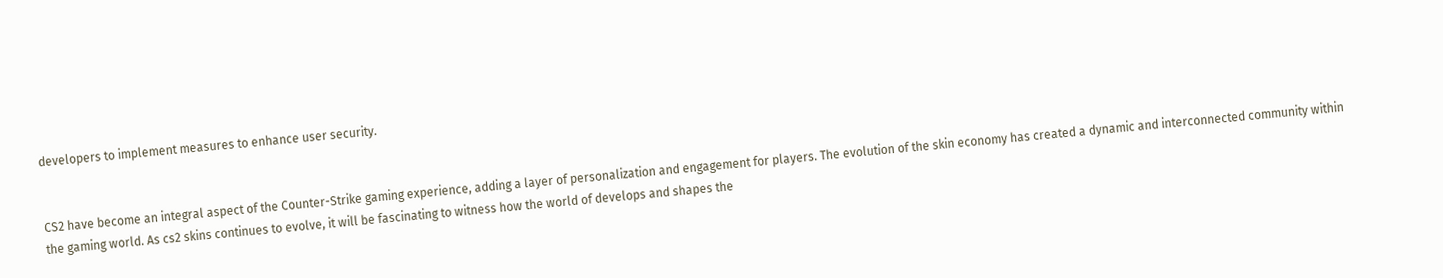developers to implement measures to enhance user security.


CS2 have become an integral aspect of the Counter-Strike gaming experience, adding a layer of personalization and engagement for players. The evolution of the skin economy has created a dynamic and interconnected community within the gaming world. As cs2 skins continues to evolve, it will be fascinating to witness how the world of develops and shapes the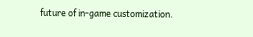future of in-game customization.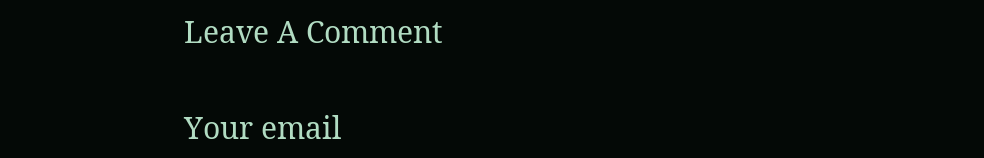Leave A Comment

Your email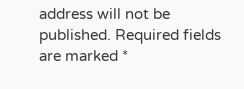address will not be published. Required fields are marked *